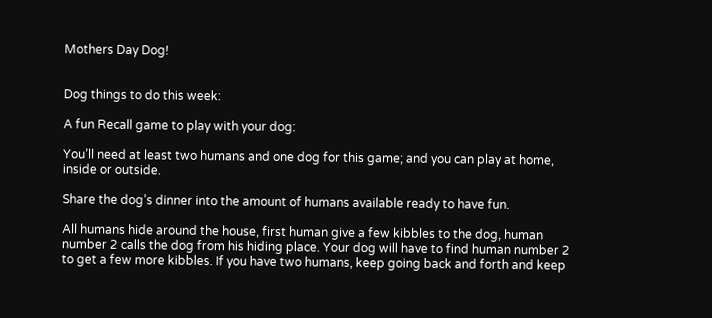Mothers Day Dog!


Dog things to do this week:

A fun Recall game to play with your dog:

You’ll need at least two humans and one dog for this game; and you can play at home, inside or outside.

Share the dog’s dinner into the amount of humans available ready to have fun.

All humans hide around the house, first human give a few kibbles to the dog, human number 2 calls the dog from his hiding place. Your dog will have to find human number 2 to get a few more kibbles. If you have two humans, keep going back and forth and keep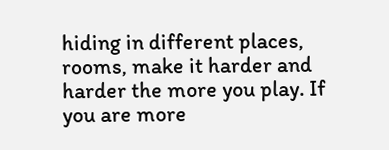hiding in different places, rooms, make it harder and harder the more you play. If you are more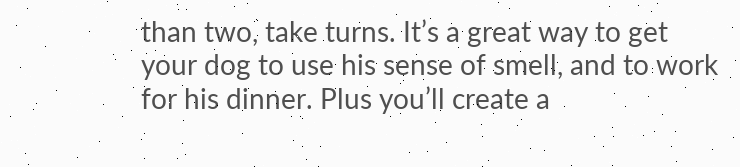than two, take turns. It’s a great way to get your dog to use his sense of smell, and to work for his dinner. Plus you’ll create a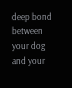deep bond between your dog and your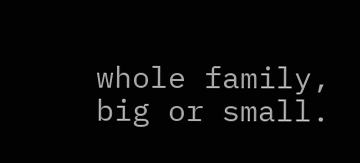whole family, big or small.